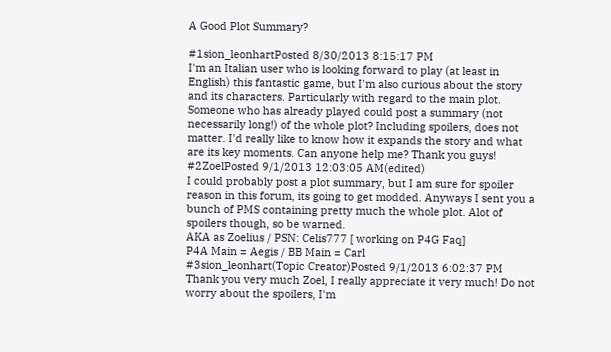A Good Plot Summary?

#1sion_leonhartPosted 8/30/2013 8:15:17 PM
I'm an Italian user who is looking forward to play (at least in English) this fantastic game, but I'm also curious about the story and its characters. Particularly with regard to the main plot. Someone who has already played could post a summary (not necessarily long!) of the whole plot? Including spoilers, does not matter. I'd really like to know how it expands the story and what are its key moments. Can anyone help me? Thank you guys!
#2ZoelPosted 9/1/2013 12:03:05 AM(edited)
I could probably post a plot summary, but I am sure for spoiler reason in this forum, its going to get modded. Anyways I sent you a bunch of PMS containing pretty much the whole plot. Alot of spoilers though, so be warned.
AKA as Zoelius / PSN: Celis777 [ working on P4G Faq]
P4A Main = Aegis / BB Main = Carl
#3sion_leonhart(Topic Creator)Posted 9/1/2013 6:02:37 PM
Thank you very much Zoel, I really appreciate it very much! Do not worry about the spoilers, I'm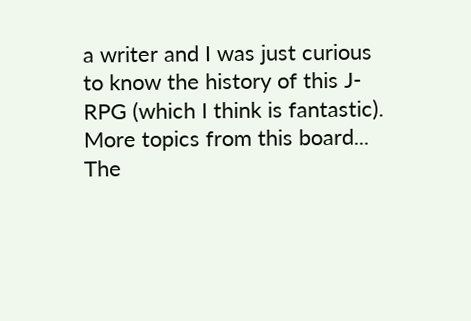a writer and I was just curious to know the history of this J-RPG (which I think is fantastic).
More topics from this board...
The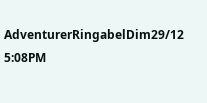AdventurerRingabelDim29/12 5:08PM